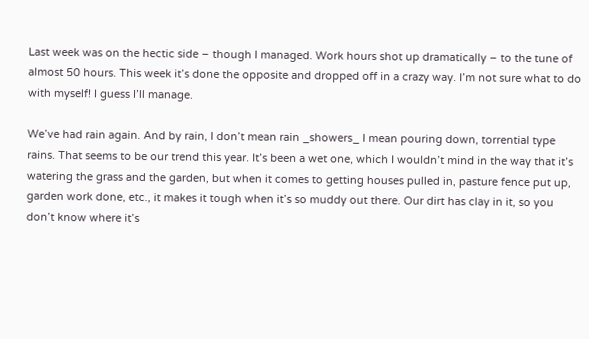Last week was on the hectic side – though I managed. Work hours shot up dramatically – to the tune of almost 50 hours. This week it’s done the opposite and dropped off in a crazy way. I’m not sure what to do with myself! I guess I’ll manage.

We’ve had rain again. And by rain, I don’t mean rain _showers_ I mean pouring down, torrential type rains. That seems to be our trend this year. It’s been a wet one, which I wouldn’t mind in the way that it’s watering the grass and the garden, but when it comes to getting houses pulled in, pasture fence put up, garden work done, etc., it makes it tough when it’s so muddy out there. Our dirt has clay in it, so you don’t know where it’s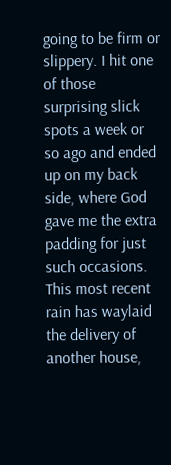going to be firm or slippery. I hit one of those surprising slick spots a week or so ago and ended up on my back side, where God gave me the extra padding for just such occasions. This most recent rain has waylaid the delivery of another house,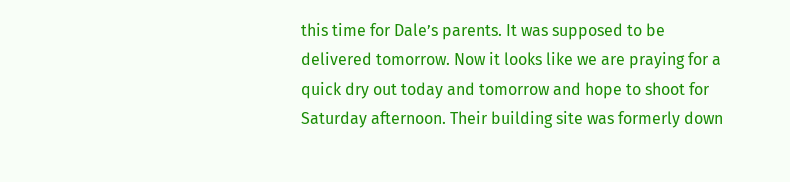this time for Dale’s parents. It was supposed to be delivered tomorrow. Now it looks like we are praying for a quick dry out today and tomorrow and hope to shoot for Saturday afternoon. Their building site was formerly down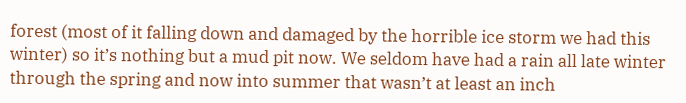forest (most of it falling down and damaged by the horrible ice storm we had this winter) so it’s nothing but a mud pit now. We seldom have had a rain all late winter through the spring and now into summer that wasn’t at least an inch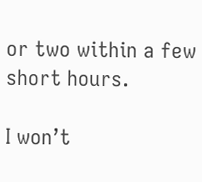or two within a few short hours.

I won’t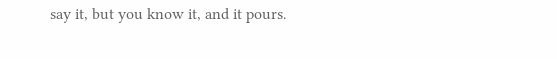say it, but you know it, and it pours.